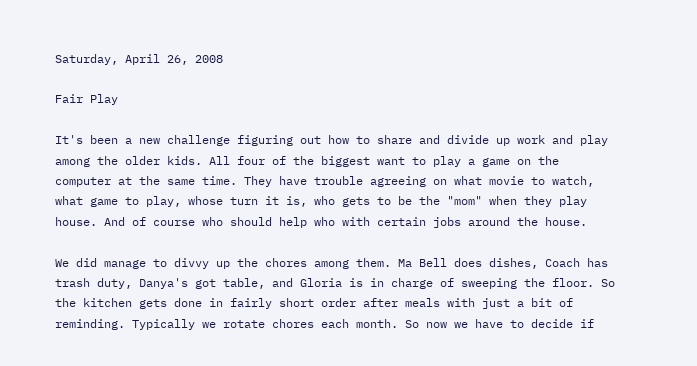Saturday, April 26, 2008

Fair Play

It's been a new challenge figuring out how to share and divide up work and play among the older kids. All four of the biggest want to play a game on the computer at the same time. They have trouble agreeing on what movie to watch, what game to play, whose turn it is, who gets to be the "mom" when they play house. And of course who should help who with certain jobs around the house.

We did manage to divvy up the chores among them. Ma Bell does dishes, Coach has trash duty, Danya's got table, and Gloria is in charge of sweeping the floor. So the kitchen gets done in fairly short order after meals with just a bit of reminding. Typically we rotate chores each month. So now we have to decide if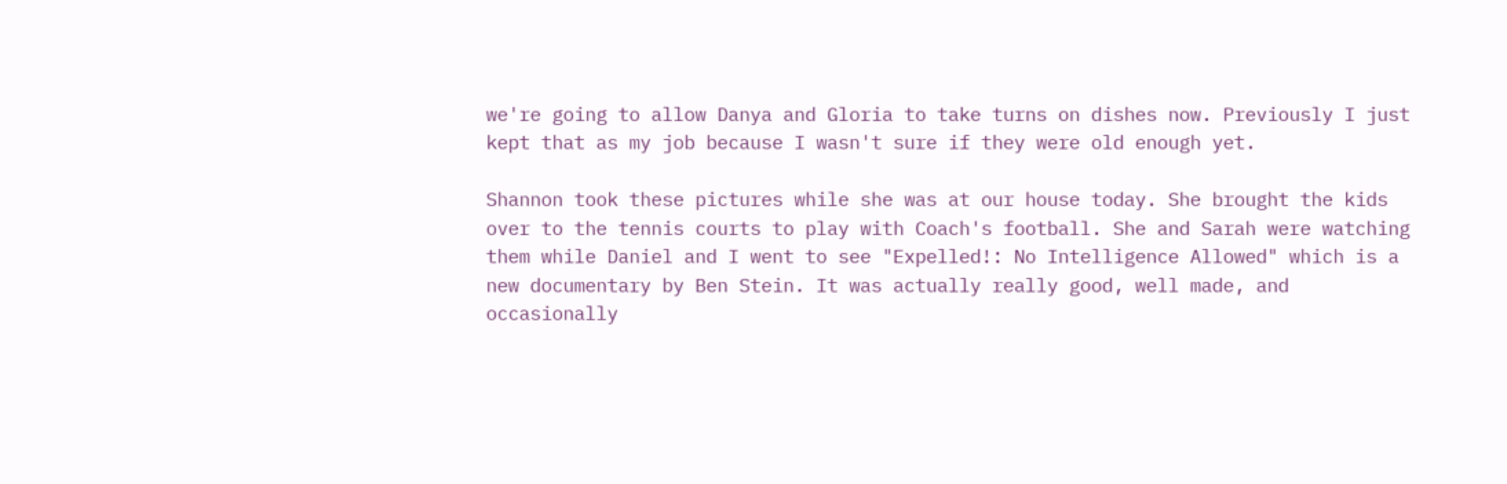we're going to allow Danya and Gloria to take turns on dishes now. Previously I just kept that as my job because I wasn't sure if they were old enough yet.

Shannon took these pictures while she was at our house today. She brought the kids over to the tennis courts to play with Coach's football. She and Sarah were watching them while Daniel and I went to see "Expelled!: No Intelligence Allowed" which is a new documentary by Ben Stein. It was actually really good, well made, and occasionally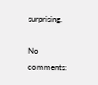surprising.

No comments: